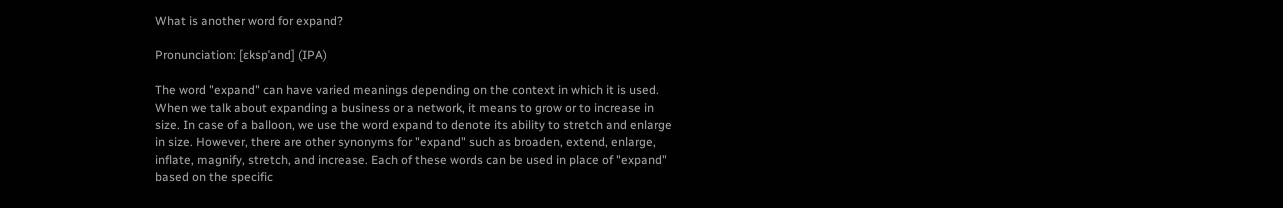What is another word for expand?

Pronunciation: [ɛkspˈand] (IPA)

The word "expand" can have varied meanings depending on the context in which it is used. When we talk about expanding a business or a network, it means to grow or to increase in size. In case of a balloon, we use the word expand to denote its ability to stretch and enlarge in size. However, there are other synonyms for "expand" such as broaden, extend, enlarge, inflate, magnify, stretch, and increase. Each of these words can be used in place of "expand" based on the specific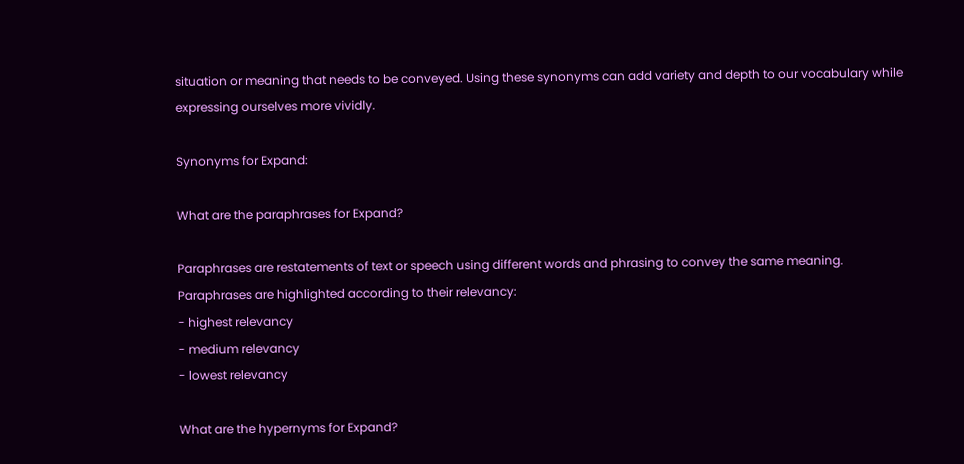situation or meaning that needs to be conveyed. Using these synonyms can add variety and depth to our vocabulary while expressing ourselves more vividly.

Synonyms for Expand:

What are the paraphrases for Expand?

Paraphrases are restatements of text or speech using different words and phrasing to convey the same meaning.
Paraphrases are highlighted according to their relevancy:
- highest relevancy
- medium relevancy
- lowest relevancy

What are the hypernyms for Expand?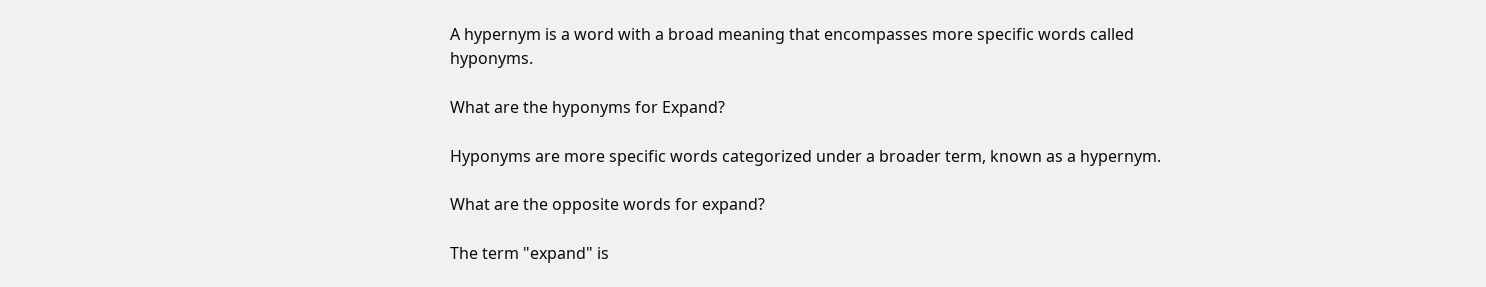A hypernym is a word with a broad meaning that encompasses more specific words called hyponyms.

What are the hyponyms for Expand?

Hyponyms are more specific words categorized under a broader term, known as a hypernym.

What are the opposite words for expand?

The term "expand" is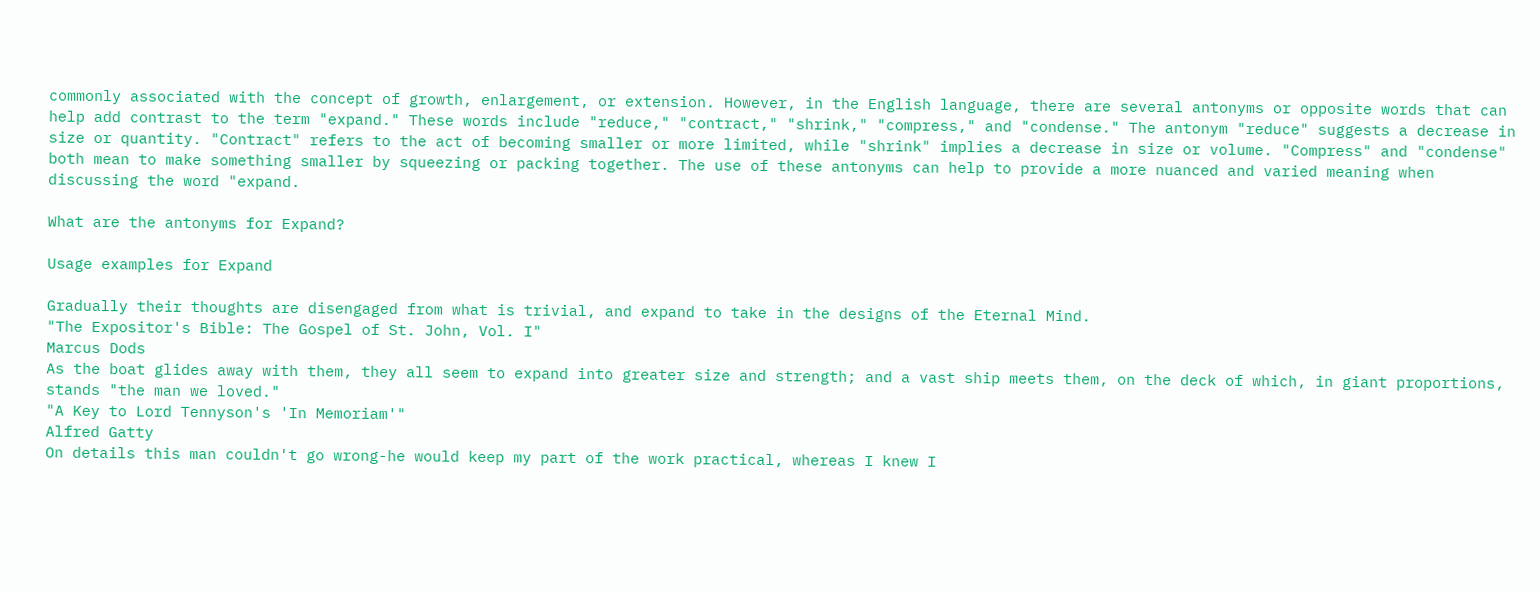commonly associated with the concept of growth, enlargement, or extension. However, in the English language, there are several antonyms or opposite words that can help add contrast to the term "expand." These words include "reduce," "contract," "shrink," "compress," and "condense." The antonym "reduce" suggests a decrease in size or quantity. "Contract" refers to the act of becoming smaller or more limited, while "shrink" implies a decrease in size or volume. "Compress" and "condense" both mean to make something smaller by squeezing or packing together. The use of these antonyms can help to provide a more nuanced and varied meaning when discussing the word "expand.

What are the antonyms for Expand?

Usage examples for Expand

Gradually their thoughts are disengaged from what is trivial, and expand to take in the designs of the Eternal Mind.
"The Expositor's Bible: The Gospel of St. John, Vol. I"
Marcus Dods
As the boat glides away with them, they all seem to expand into greater size and strength; and a vast ship meets them, on the deck of which, in giant proportions, stands "the man we loved."
"A Key to Lord Tennyson's 'In Memoriam'"
Alfred Gatty
On details this man couldn't go wrong-he would keep my part of the work practical, whereas I knew I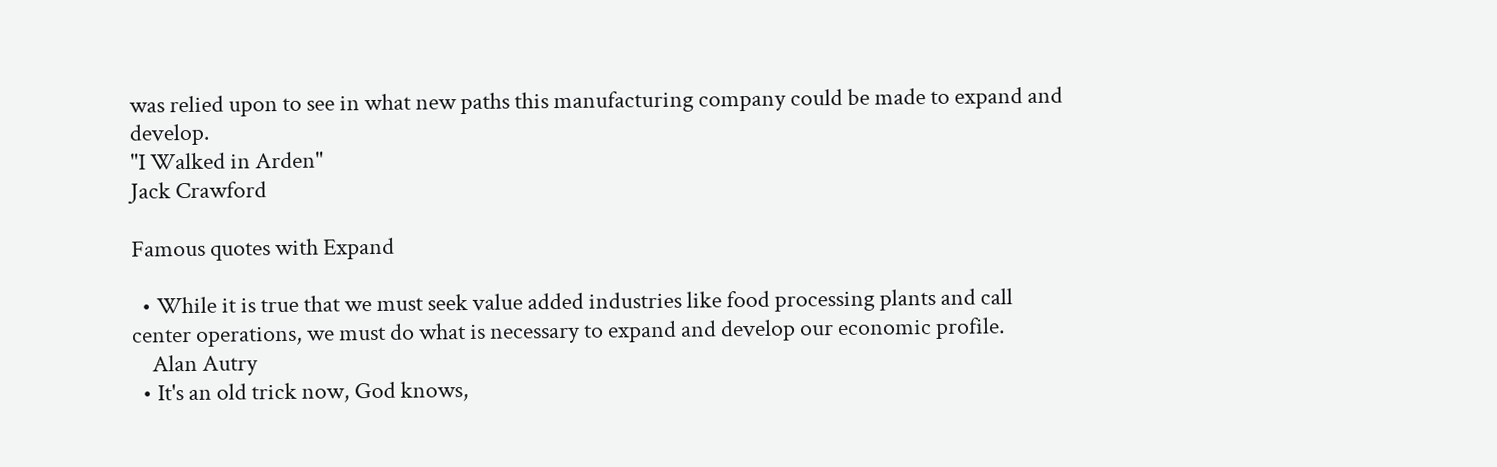was relied upon to see in what new paths this manufacturing company could be made to expand and develop.
"I Walked in Arden"
Jack Crawford

Famous quotes with Expand

  • While it is true that we must seek value added industries like food processing plants and call center operations, we must do what is necessary to expand and develop our economic profile.
    Alan Autry
  • It's an old trick now, God knows,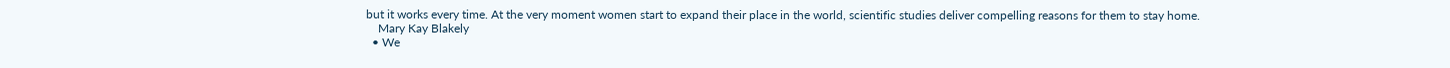but it works every time. At the very moment women start to expand their place in the world, scientific studies deliver compelling reasons for them to stay home.
    Mary Kay Blakely
  • We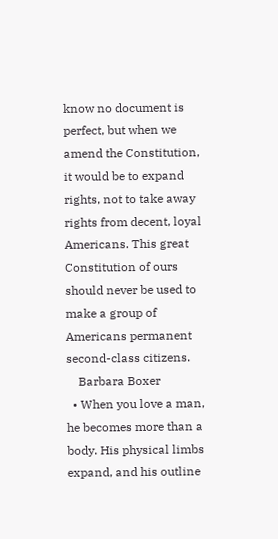know no document is perfect, but when we amend the Constitution, it would be to expand rights, not to take away rights from decent, loyal Americans. This great Constitution of ours should never be used to make a group of Americans permanent second-class citizens.
    Barbara Boxer
  • When you love a man, he becomes more than a body. His physical limbs expand, and his outline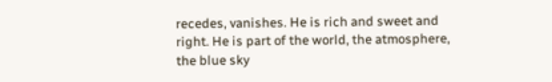recedes, vanishes. He is rich and sweet and right. He is part of the world, the atmosphere, the blue sky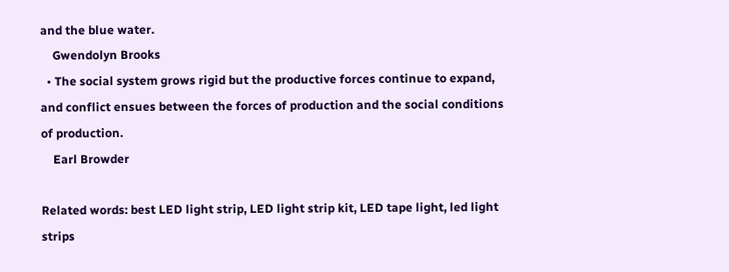and the blue water.
    Gwendolyn Brooks
  • The social system grows rigid but the productive forces continue to expand, and conflict ensues between the forces of production and the social conditions of production.
    Earl Browder

Related words: best LED light strip, LED light strip kit, LED tape light, led light strips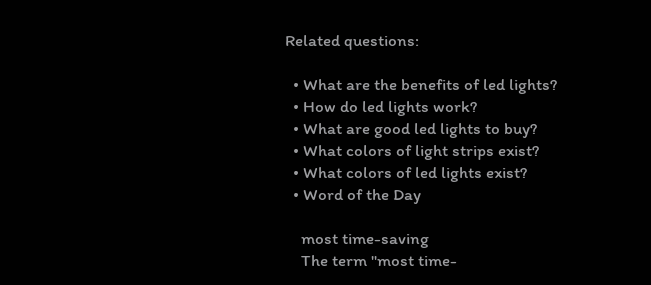Related questions:

  • What are the benefits of led lights?
  • How do led lights work?
  • What are good led lights to buy?
  • What colors of light strips exist?
  • What colors of led lights exist?
  • Word of the Day

    most time-saving
    The term "most time-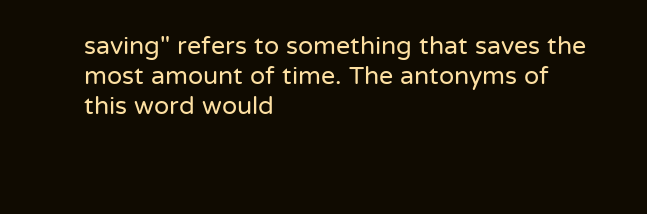saving" refers to something that saves the most amount of time. The antonyms of this word would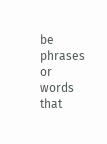be phrases or words that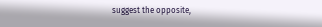suggest the opposite,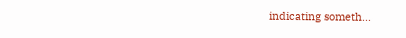indicating someth...